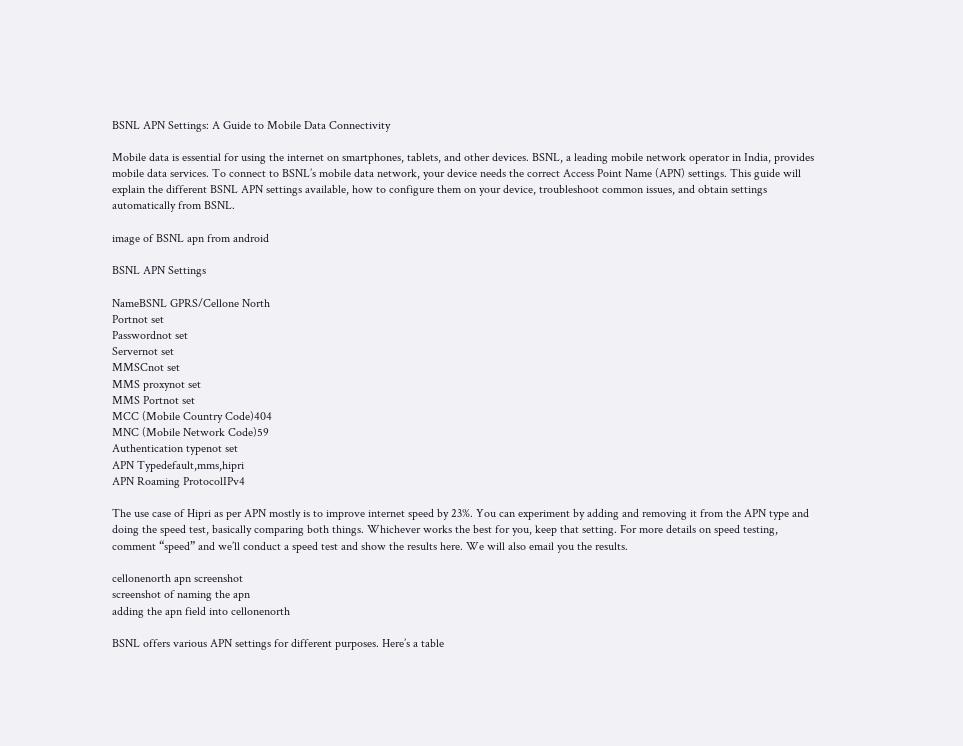BSNL APN Settings: A Guide to Mobile Data Connectivity

Mobile data is essential for using the internet on smartphones, tablets, and other devices. BSNL, a leading mobile network operator in India, provides mobile data services. To connect to BSNL’s mobile data network, your device needs the correct Access Point Name (APN) settings. This guide will explain the different BSNL APN settings available, how to configure them on your device, troubleshoot common issues, and obtain settings automatically from BSNL.

image of BSNL apn from android

BSNL APN Settings

NameBSNL GPRS/Cellone North
Portnot set
Passwordnot set
Servernot set
MMSCnot set
MMS proxynot set
MMS Portnot set
MCC (Mobile Country Code)404
MNC (Mobile Network Code)59
Authentication typenot set
APN Typedefault,mms,hipri
APN Roaming ProtocolIPv4

The use case of Hipri as per APN mostly is to improve internet speed by 23%. You can experiment by adding and removing it from the APN type and doing the speed test, basically comparing both things. Whichever works the best for you, keep that setting. For more details on speed testing, comment “speed” and we’ll conduct a speed test and show the results here. We will also email you the results.

cellonenorth apn screenshot
screenshot of naming the apn
adding the apn field into cellonenorth

BSNL offers various APN settings for different purposes. Here’s a table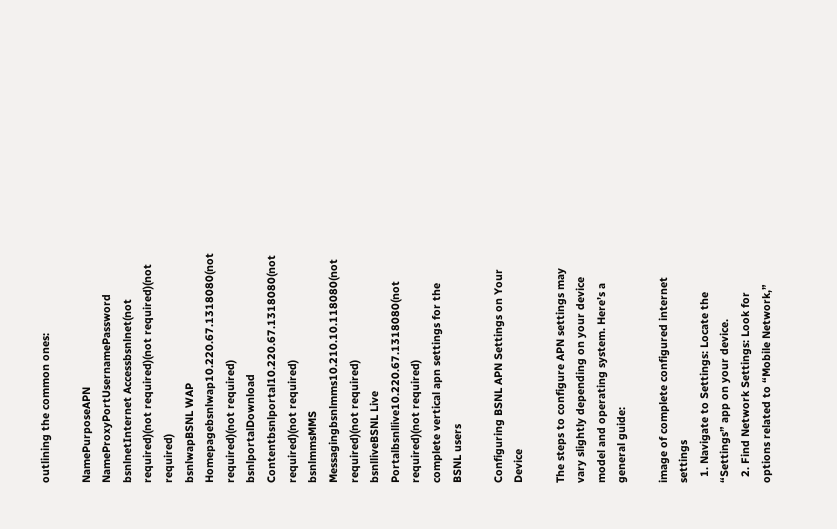outlining the common ones:

NamePurposeAPN NameProxyPortUsernamePassword
bsnlnetInternet Accessbsnlnet(not required)(not required)(not required)(not required)
bsnlwapBSNL WAP Homepagebsnlwap10.220.67.1318080(not required)(not required)
bsnlportalDownload Contentbsnlportal10.220.67.1318080(not required)(not required)
bsnlmmsMMS Messagingbsnlmms10.210.10.118080(not required)(not required)
bsnlliveBSNL Live Portalbsnllive10.220.67.1318080(not required)(not required)
complete vertical apn settings for the BSNL users

Configuring BSNL APN Settings on Your Device

The steps to configure APN settings may vary slightly depending on your device model and operating system. Here’s a general guide:

image of complete configured internet settings
  1. Navigate to Settings: Locate the “Settings” app on your device.
  2. Find Network Settings: Look for options related to “Mobile Network,”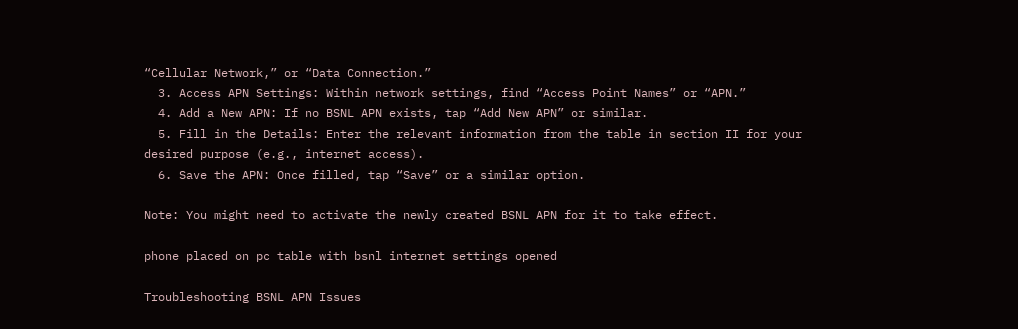“Cellular Network,” or “Data Connection.”
  3. Access APN Settings: Within network settings, find “Access Point Names” or “APN.”
  4. Add a New APN: If no BSNL APN exists, tap “Add New APN” or similar.
  5. Fill in the Details: Enter the relevant information from the table in section II for your desired purpose (e.g., internet access).
  6. Save the APN: Once filled, tap “Save” or a similar option.

Note: You might need to activate the newly created BSNL APN for it to take effect.

phone placed on pc table with bsnl internet settings opened

Troubleshooting BSNL APN Issues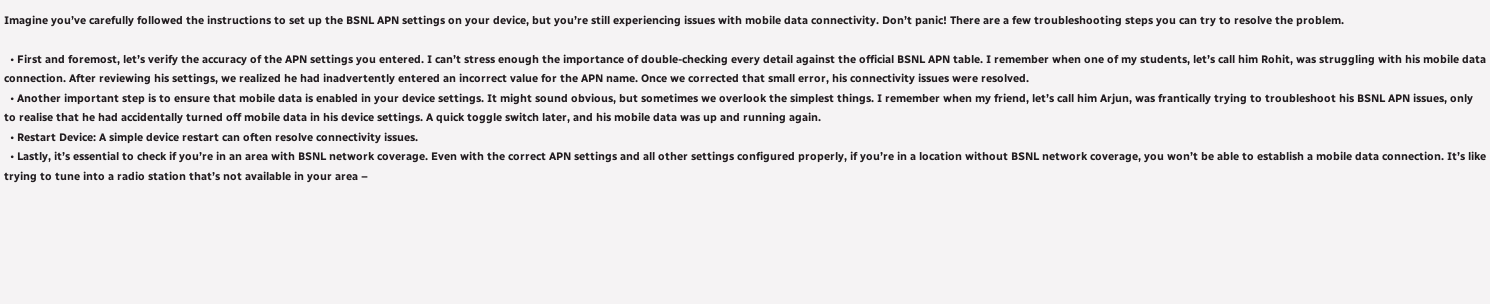Imagine you’ve carefully followed the instructions to set up the BSNL APN settings on your device, but you’re still experiencing issues with mobile data connectivity. Don’t panic! There are a few troubleshooting steps you can try to resolve the problem.

  • First and foremost, let’s verify the accuracy of the APN settings you entered. I can’t stress enough the importance of double-checking every detail against the official BSNL APN table. I remember when one of my students, let’s call him Rohit, was struggling with his mobile data connection. After reviewing his settings, we realized he had inadvertently entered an incorrect value for the APN name. Once we corrected that small error, his connectivity issues were resolved.
  • Another important step is to ensure that mobile data is enabled in your device settings. It might sound obvious, but sometimes we overlook the simplest things. I remember when my friend, let’s call him Arjun, was frantically trying to troubleshoot his BSNL APN issues, only to realise that he had accidentally turned off mobile data in his device settings. A quick toggle switch later, and his mobile data was up and running again.
  • Restart Device: A simple device restart can often resolve connectivity issues.
  • Lastly, it’s essential to check if you’re in an area with BSNL network coverage. Even with the correct APN settings and all other settings configured properly, if you’re in a location without BSNL network coverage, you won’t be able to establish a mobile data connection. It’s like trying to tune into a radio station that’s not available in your area –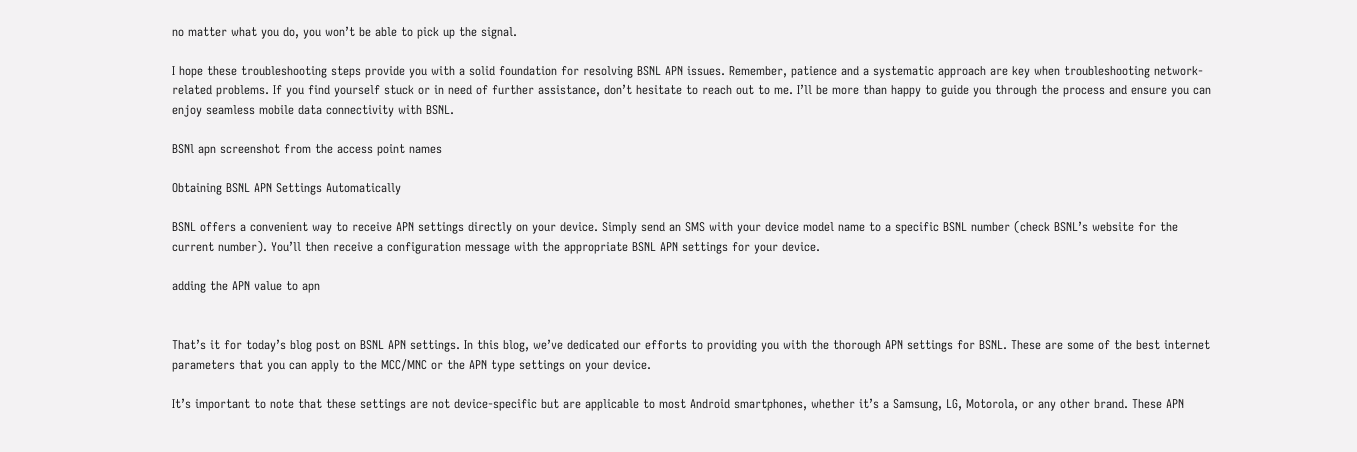no matter what you do, you won’t be able to pick up the signal.

I hope these troubleshooting steps provide you with a solid foundation for resolving BSNL APN issues. Remember, patience and a systematic approach are key when troubleshooting network-related problems. If you find yourself stuck or in need of further assistance, don’t hesitate to reach out to me. I’ll be more than happy to guide you through the process and ensure you can enjoy seamless mobile data connectivity with BSNL.

BSNl apn screenshot from the access point names

Obtaining BSNL APN Settings Automatically

BSNL offers a convenient way to receive APN settings directly on your device. Simply send an SMS with your device model name to a specific BSNL number (check BSNL’s website for the current number). You’ll then receive a configuration message with the appropriate BSNL APN settings for your device.

adding the APN value to apn


That’s it for today’s blog post on BSNL APN settings. In this blog, we’ve dedicated our efforts to providing you with the thorough APN settings for BSNL. These are some of the best internet parameters that you can apply to the MCC/MNC or the APN type settings on your device.

It’s important to note that these settings are not device-specific but are applicable to most Android smartphones, whether it’s a Samsung, LG, Motorola, or any other brand. These APN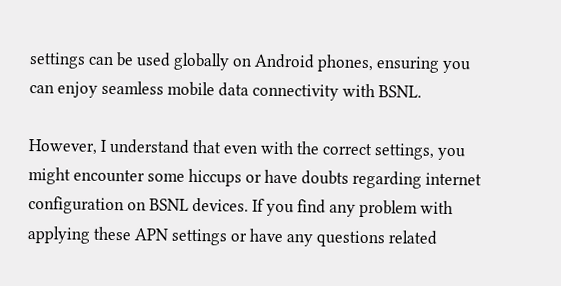settings can be used globally on Android phones, ensuring you can enjoy seamless mobile data connectivity with BSNL.

However, I understand that even with the correct settings, you might encounter some hiccups or have doubts regarding internet configuration on BSNL devices. If you find any problem with applying these APN settings or have any questions related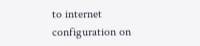to internet configuration on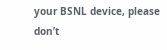your BSNL device, please don’t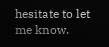hesitate to let me know.